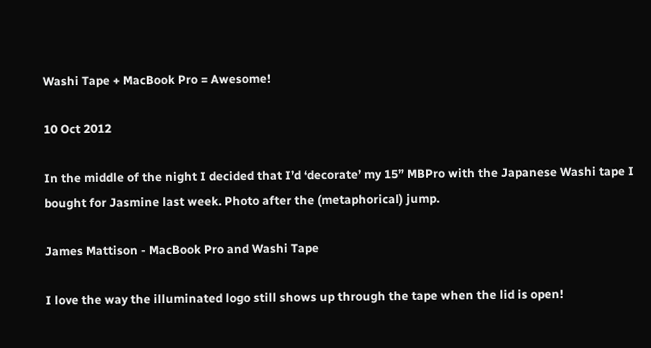Washi Tape + MacBook Pro = Awesome!

10 Oct 2012

In the middle of the night I decided that I’d ‘decorate’ my 15” MBPro with the Japanese Washi tape I bought for Jasmine last week. Photo after the (metaphorical) jump.

James Mattison - MacBook Pro and Washi Tape

I love the way the illuminated logo still shows up through the tape when the lid is open!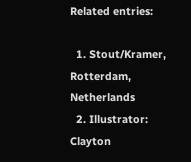Related entries:

  1. Stout/Kramer, Rotterdam, Netherlands
  2. Illustrator: Clayton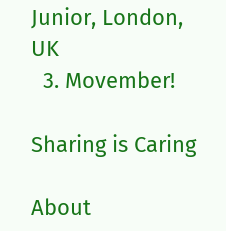Junior, London, UK
  3. Movember!

Sharing is Caring

About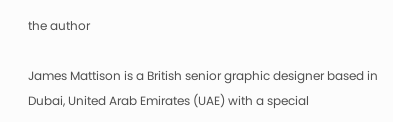the author

James Mattison is a British senior graphic designer based in Dubai, United Arab Emirates (UAE) with a special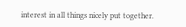interest in all things nicely put together.